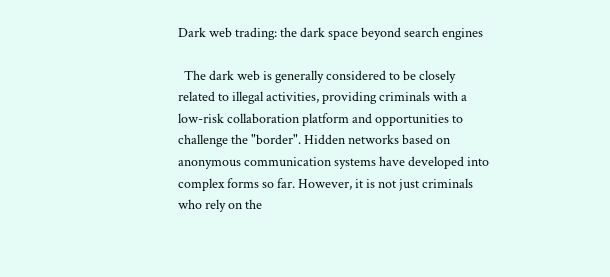Dark web trading: the dark space beyond search engines

  The dark web is generally considered to be closely related to illegal activities, providing criminals with a low-risk collaboration platform and opportunities to challenge the "border". Hidden networks based on anonymous communication systems have developed into complex forms so far. However, it is not just criminals who rely on the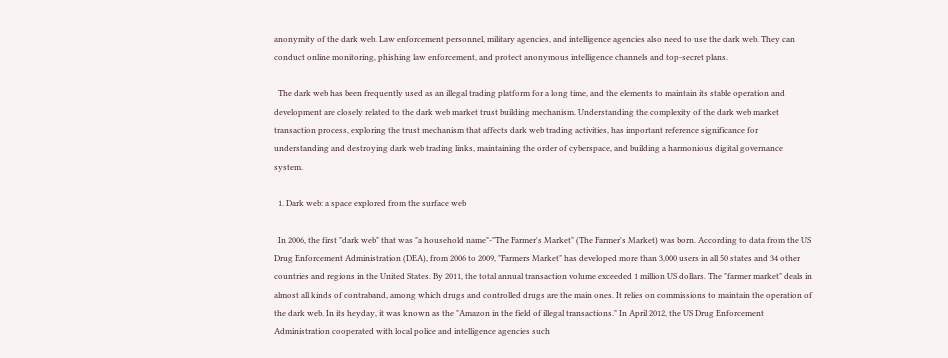anonymity of the dark web. Law enforcement personnel, military agencies, and intelligence agencies also need to use the dark web. They can conduct online monitoring, phishing law enforcement, and protect anonymous intelligence channels and top-secret plans.

  The dark web has been frequently used as an illegal trading platform for a long time, and the elements to maintain its stable operation and development are closely related to the dark web market trust building mechanism. Understanding the complexity of the dark web market transaction process, exploring the trust mechanism that affects dark web trading activities, has important reference significance for understanding and destroying dark web trading links, maintaining the order of cyberspace, and building a harmonious digital governance system.

  1. Dark web: a space explored from the surface web

  In 2006, the first "dark web" that was "a household name"-"The Farmer's Market" (The Farmer's Market) was born. According to data from the US Drug Enforcement Administration (DEA), from 2006 to 2009, "Farmers Market" has developed more than 3,000 users in all 50 states and 34 other countries and regions in the United States. By 2011, the total annual transaction volume exceeded 1 million US dollars. The "farmer market" deals in almost all kinds of contraband, among which drugs and controlled drugs are the main ones. It relies on commissions to maintain the operation of the dark web. In its heyday, it was known as the "Amazon in the field of illegal transactions." In April 2012, the US Drug Enforcement Administration cooperated with local police and intelligence agencies such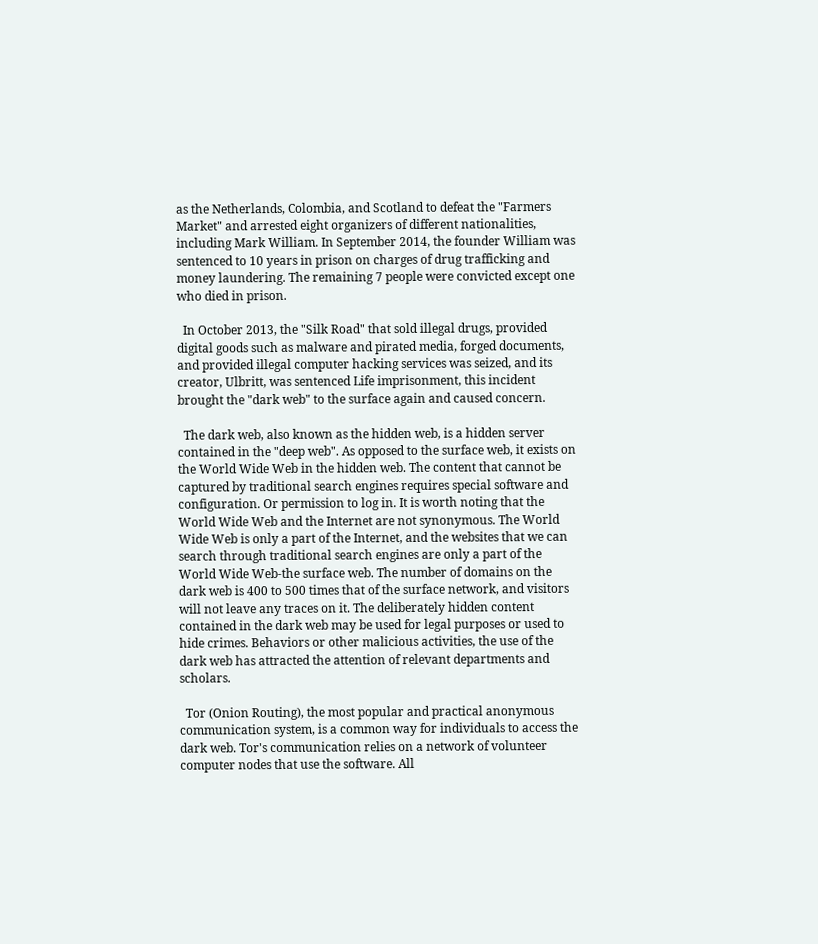as the Netherlands, Colombia, and Scotland to defeat the "Farmers Market" and arrested eight organizers of different nationalities, including Mark William. In September 2014, the founder William was sentenced to 10 years in prison on charges of drug trafficking and money laundering. The remaining 7 people were convicted except one who died in prison.

  In October 2013, the "Silk Road" that sold illegal drugs, provided digital goods such as malware and pirated media, forged documents, and provided illegal computer hacking services was seized, and its creator, Ulbritt, was sentenced Life imprisonment, this incident brought the "dark web" to the surface again and caused concern.

  The dark web, also known as the hidden web, is a hidden server contained in the "deep web". As opposed to the surface web, it exists on the World Wide Web in the hidden web. The content that cannot be captured by traditional search engines requires special software and configuration. Or permission to log in. It is worth noting that the World Wide Web and the Internet are not synonymous. The World Wide Web is only a part of the Internet, and the websites that we can search through traditional search engines are only a part of the World Wide Web-the surface web. The number of domains on the dark web is 400 to 500 times that of the surface network, and visitors will not leave any traces on it. The deliberately hidden content contained in the dark web may be used for legal purposes or used to hide crimes. Behaviors or other malicious activities, the use of the dark web has attracted the attention of relevant departments and scholars.

  Tor (Onion Routing), the most popular and practical anonymous communication system, is a common way for individuals to access the dark web. Tor's communication relies on a network of volunteer computer nodes that use the software. All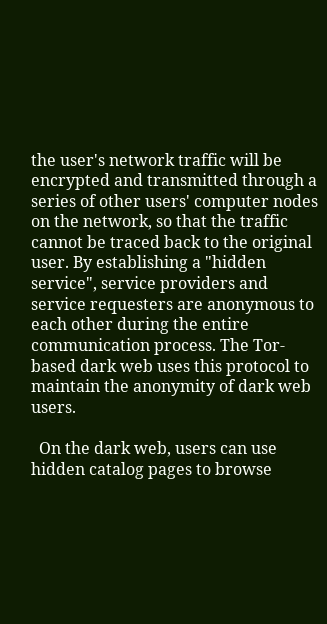the user's network traffic will be encrypted and transmitted through a series of other users' computer nodes on the network, so that the traffic cannot be traced back to the original user. By establishing a "hidden service", service providers and service requesters are anonymous to each other during the entire communication process. The Tor-based dark web uses this protocol to maintain the anonymity of dark web users.

  On the dark web, users can use hidden catalog pages to browse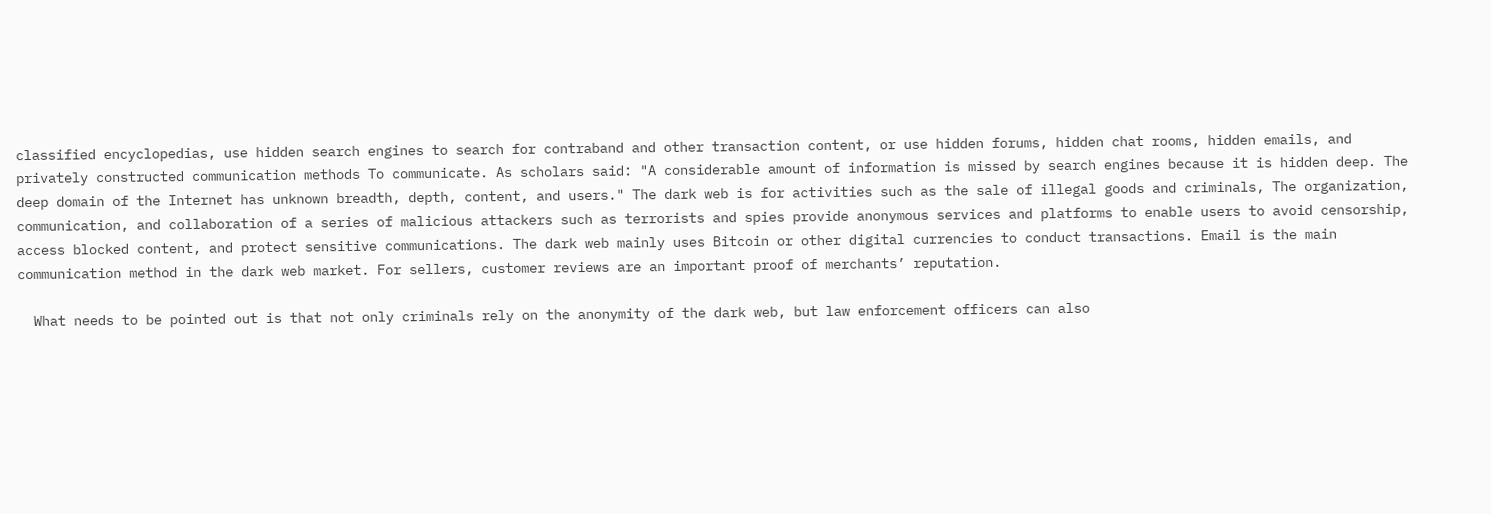classified encyclopedias, use hidden search engines to search for contraband and other transaction content, or use hidden forums, hidden chat rooms, hidden emails, and privately constructed communication methods To communicate. As scholars said: "A considerable amount of information is missed by search engines because it is hidden deep. The deep domain of the Internet has unknown breadth, depth, content, and users." The dark web is for activities such as the sale of illegal goods and criminals, The organization, communication, and collaboration of a series of malicious attackers such as terrorists and spies provide anonymous services and platforms to enable users to avoid censorship, access blocked content, and protect sensitive communications. The dark web mainly uses Bitcoin or other digital currencies to conduct transactions. Email is the main communication method in the dark web market. For sellers, customer reviews are an important proof of merchants’ reputation.

  What needs to be pointed out is that not only criminals rely on the anonymity of the dark web, but law enforcement officers can also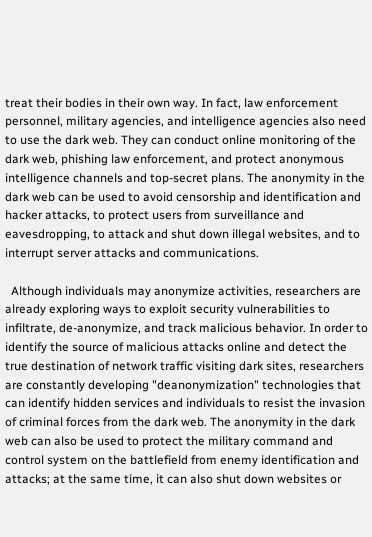treat their bodies in their own way. In fact, law enforcement personnel, military agencies, and intelligence agencies also need to use the dark web. They can conduct online monitoring of the dark web, phishing law enforcement, and protect anonymous intelligence channels and top-secret plans. The anonymity in the dark web can be used to avoid censorship and identification and hacker attacks, to protect users from surveillance and eavesdropping, to attack and shut down illegal websites, and to interrupt server attacks and communications.

  Although individuals may anonymize activities, researchers are already exploring ways to exploit security vulnerabilities to infiltrate, de-anonymize, and track malicious behavior. In order to identify the source of malicious attacks online and detect the true destination of network traffic visiting dark sites, researchers are constantly developing "deanonymization" technologies that can identify hidden services and individuals to resist the invasion of criminal forces from the dark web. The anonymity in the dark web can also be used to protect the military command and control system on the battlefield from enemy identification and attacks; at the same time, it can also shut down websites or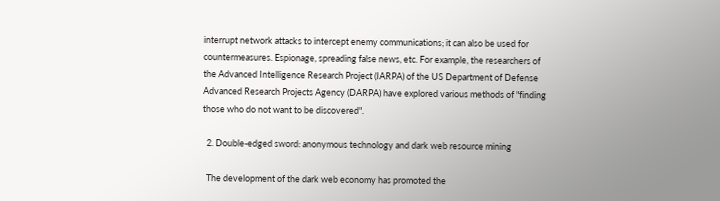interrupt network attacks to intercept enemy communications; it can also be used for countermeasures. Espionage, spreading false news, etc. For example, the researchers of the Advanced Intelligence Research Project (IARPA) of the US Department of Defense Advanced Research Projects Agency (DARPA) have explored various methods of "finding those who do not want to be discovered".

  2. Double-edged sword: anonymous technology and dark web resource mining

  The development of the dark web economy has promoted the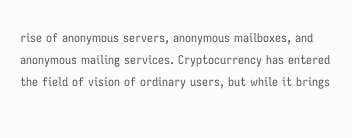rise of anonymous servers, anonymous mailboxes, and anonymous mailing services. Cryptocurrency has entered the field of vision of ordinary users, but while it brings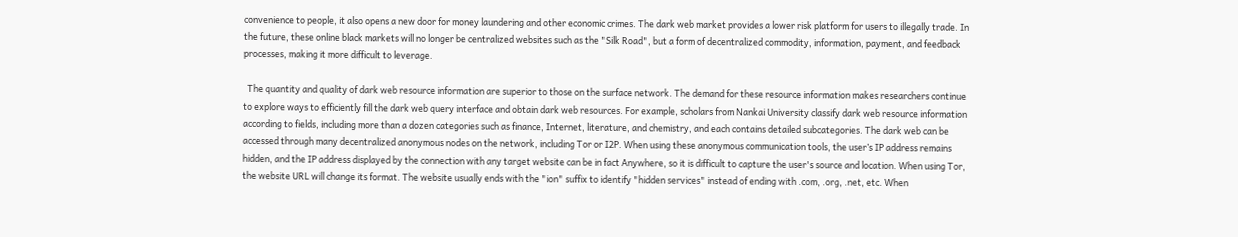convenience to people, it also opens a new door for money laundering and other economic crimes. The dark web market provides a lower risk platform for users to illegally trade. In the future, these online black markets will no longer be centralized websites such as the "Silk Road", but a form of decentralized commodity, information, payment, and feedback processes, making it more difficult to leverage.

  The quantity and quality of dark web resource information are superior to those on the surface network. The demand for these resource information makes researchers continue to explore ways to efficiently fill the dark web query interface and obtain dark web resources. For example, scholars from Nankai University classify dark web resource information according to fields, including more than a dozen categories such as finance, Internet, literature, and chemistry, and each contains detailed subcategories. The dark web can be accessed through many decentralized anonymous nodes on the network, including Tor or I2P. When using these anonymous communication tools, the user’s IP address remains hidden, and the IP address displayed by the connection with any target website can be in fact Anywhere, so it is difficult to capture the user's source and location. When using Tor, the website URL will change its format. The website usually ends with the "ion" suffix to identify "hidden services" instead of ending with .com, .org, .net, etc. When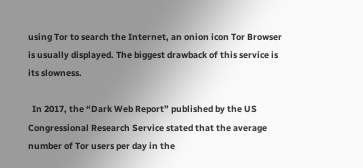using Tor to search the Internet, an onion icon Tor Browser is usually displayed. The biggest drawback of this service is its slowness.

  In 2017, the “Dark Web Report” published by the US Congressional Research Service stated that the average number of Tor users per day in the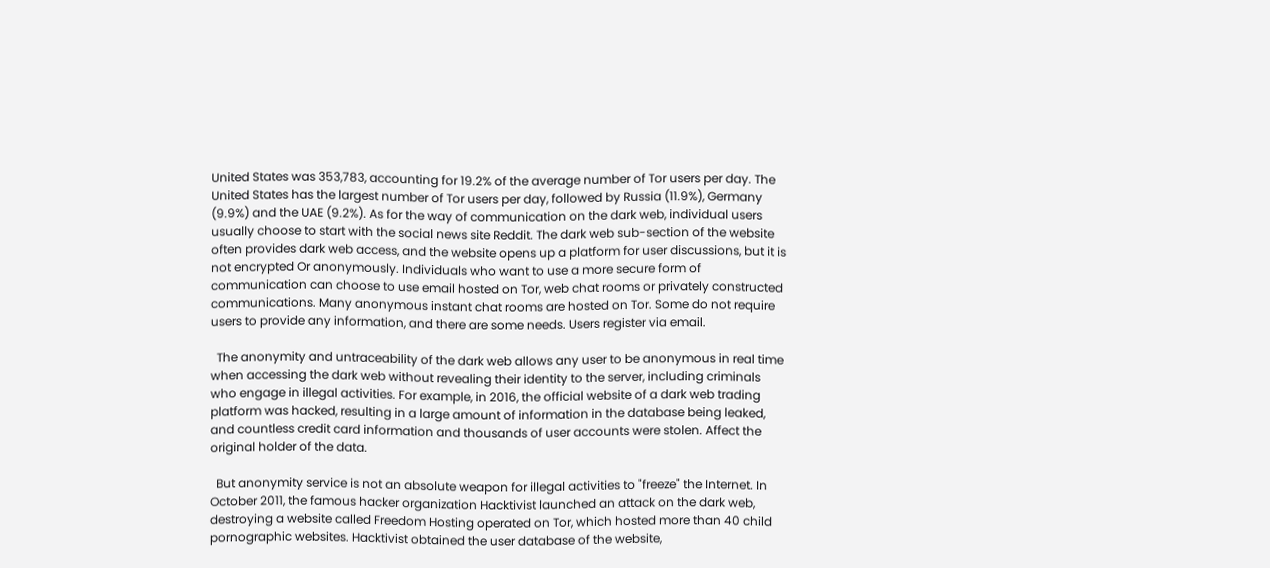United States was 353,783, accounting for 19.2% of the average number of Tor users per day. The United States has the largest number of Tor users per day, followed by Russia (11.9%), Germany (9.9%) and the UAE (9.2%). As for the way of communication on the dark web, individual users usually choose to start with the social news site Reddit. The dark web sub-section of the website often provides dark web access, and the website opens up a platform for user discussions, but it is not encrypted Or anonymously. Individuals who want to use a more secure form of communication can choose to use email hosted on Tor, web chat rooms or privately constructed communications. Many anonymous instant chat rooms are hosted on Tor. Some do not require users to provide any information, and there are some needs. Users register via email.

  The anonymity and untraceability of the dark web allows any user to be anonymous in real time when accessing the dark web without revealing their identity to the server, including criminals who engage in illegal activities. For example, in 2016, the official website of a dark web trading platform was hacked, resulting in a large amount of information in the database being leaked, and countless credit card information and thousands of user accounts were stolen. Affect the original holder of the data.

  But anonymity service is not an absolute weapon for illegal activities to "freeze" the Internet. In October 2011, the famous hacker organization Hacktivist launched an attack on the dark web, destroying a website called Freedom Hosting operated on Tor, which hosted more than 40 child pornographic websites. Hacktivist obtained the user database of the website,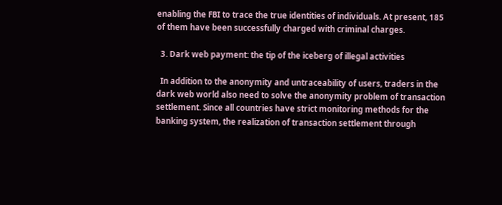enabling the FBI to trace the true identities of individuals. At present, 185 of them have been successfully charged with criminal charges.

  3. Dark web payment: the tip of the iceberg of illegal activities

  In addition to the anonymity and untraceability of users, traders in the dark web world also need to solve the anonymity problem of transaction settlement. Since all countries have strict monitoring methods for the banking system, the realization of transaction settlement through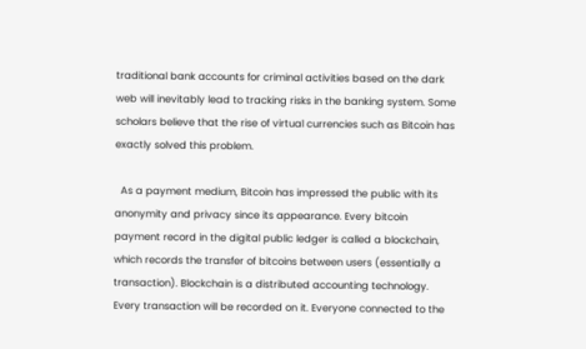traditional bank accounts for criminal activities based on the dark web will inevitably lead to tracking risks in the banking system. Some scholars believe that the rise of virtual currencies such as Bitcoin has exactly solved this problem.

  As a payment medium, Bitcoin has impressed the public with its anonymity and privacy since its appearance. Every bitcoin payment record in the digital public ledger is called a blockchain, which records the transfer of bitcoins between users (essentially a transaction). Blockchain is a distributed accounting technology. Every transaction will be recorded on it. Everyone connected to the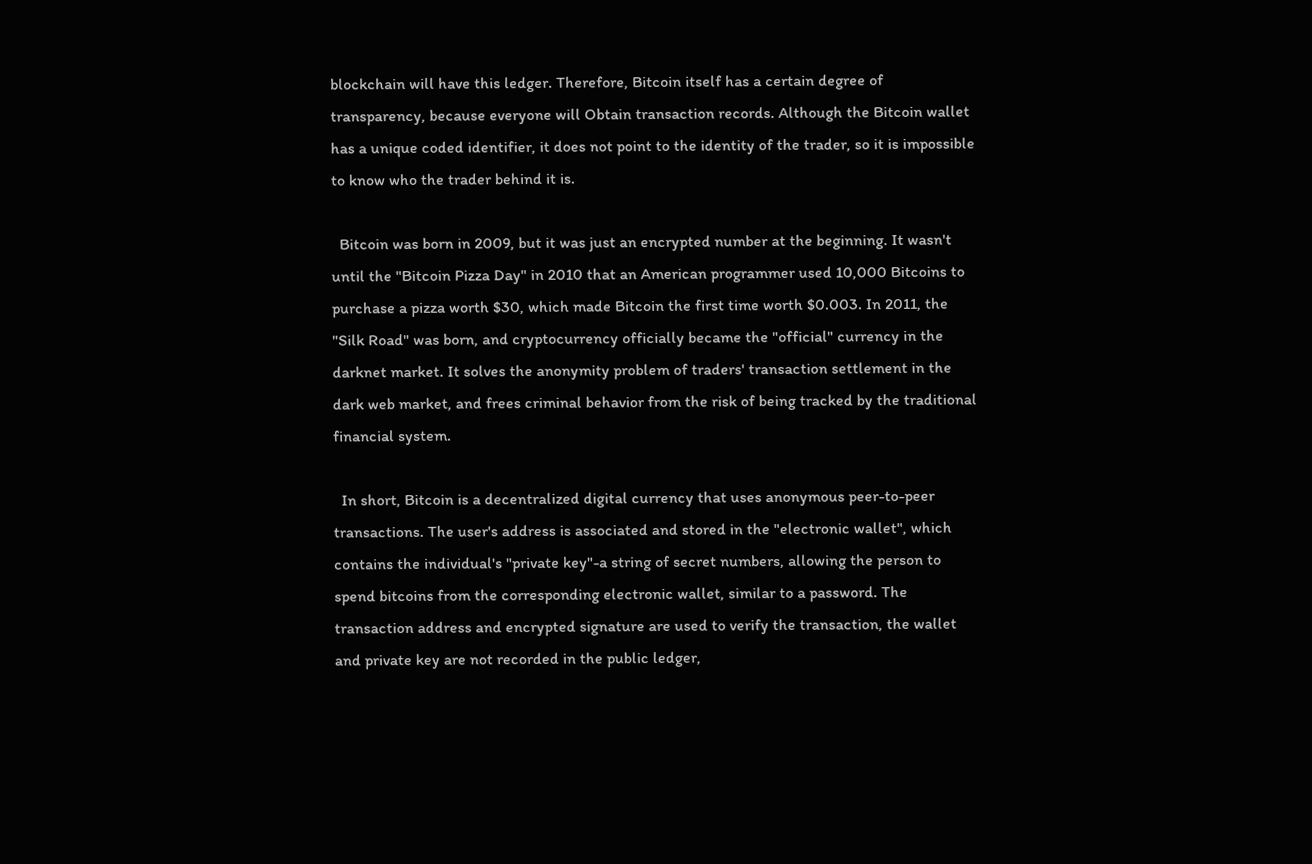blockchain will have this ledger. Therefore, Bitcoin itself has a certain degree of transparency, because everyone will Obtain transaction records. Although the Bitcoin wallet has a unique coded identifier, it does not point to the identity of the trader, so it is impossible to know who the trader behind it is.

  Bitcoin was born in 2009, but it was just an encrypted number at the beginning. It wasn't until the "Bitcoin Pizza Day" in 2010 that an American programmer used 10,000 Bitcoins to purchase a pizza worth $30, which made Bitcoin the first time worth $0.003. In 2011, the "Silk Road" was born, and cryptocurrency officially became the "official" currency in the darknet market. It solves the anonymity problem of traders' transaction settlement in the dark web market, and frees criminal behavior from the risk of being tracked by the traditional financial system.

  In short, Bitcoin is a decentralized digital currency that uses anonymous peer-to-peer transactions. The user's address is associated and stored in the "electronic wallet", which contains the individual's "private key"-a string of secret numbers, allowing the person to spend bitcoins from the corresponding electronic wallet, similar to a password. The transaction address and encrypted signature are used to verify the transaction, the wallet and private key are not recorded in the public ledger,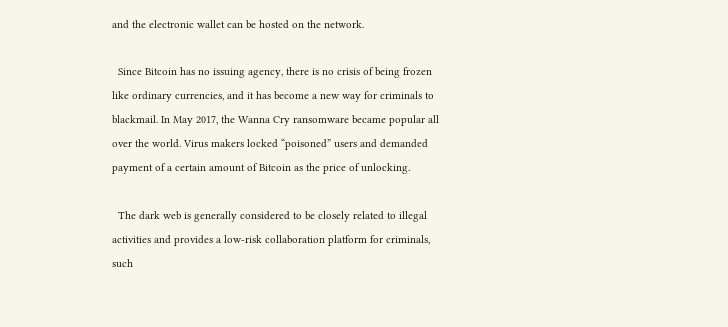and the electronic wallet can be hosted on the network.

  Since Bitcoin has no issuing agency, there is no crisis of being frozen like ordinary currencies, and it has become a new way for criminals to blackmail. In May 2017, the Wanna Cry ransomware became popular all over the world. Virus makers locked “poisoned” users and demanded payment of a certain amount of Bitcoin as the price of unlocking.

  The dark web is generally considered to be closely related to illegal activities and provides a low-risk collaboration platform for criminals, such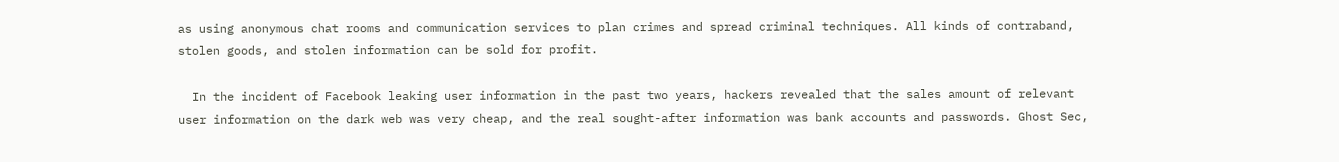as using anonymous chat rooms and communication services to plan crimes and spread criminal techniques. All kinds of contraband, stolen goods, and stolen information can be sold for profit.

  In the incident of Facebook leaking user information in the past two years, hackers revealed that the sales amount of relevant user information on the dark web was very cheap, and the real sought-after information was bank accounts and passwords. Ghost Sec,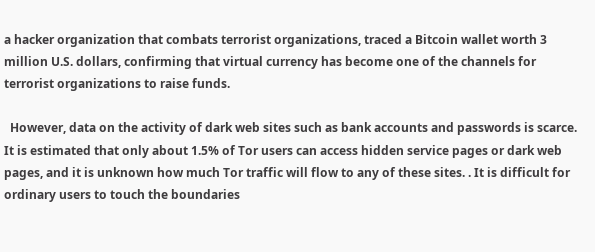a hacker organization that combats terrorist organizations, traced a Bitcoin wallet worth 3 million U.S. dollars, confirming that virtual currency has become one of the channels for terrorist organizations to raise funds.

  However, data on the activity of dark web sites such as bank accounts and passwords is scarce. It is estimated that only about 1.5% of Tor users can access hidden service pages or dark web pages, and it is unknown how much Tor traffic will flow to any of these sites. . It is difficult for ordinary users to touch the boundaries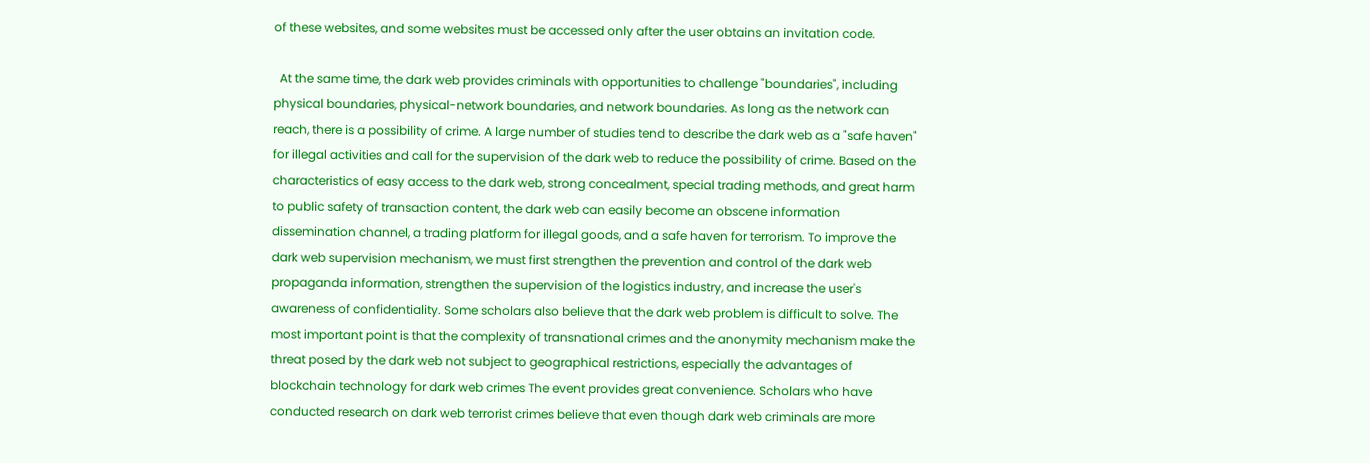of these websites, and some websites must be accessed only after the user obtains an invitation code.

  At the same time, the dark web provides criminals with opportunities to challenge "boundaries", including physical boundaries, physical-network boundaries, and network boundaries. As long as the network can reach, there is a possibility of crime. A large number of studies tend to describe the dark web as a "safe haven" for illegal activities and call for the supervision of the dark web to reduce the possibility of crime. Based on the characteristics of easy access to the dark web, strong concealment, special trading methods, and great harm to public safety of transaction content, the dark web can easily become an obscene information dissemination channel, a trading platform for illegal goods, and a safe haven for terrorism. To improve the dark web supervision mechanism, we must first strengthen the prevention and control of the dark web propaganda information, strengthen the supervision of the logistics industry, and increase the user's awareness of confidentiality. Some scholars also believe that the dark web problem is difficult to solve. The most important point is that the complexity of transnational crimes and the anonymity mechanism make the threat posed by the dark web not subject to geographical restrictions, especially the advantages of blockchain technology for dark web crimes The event provides great convenience. Scholars who have conducted research on dark web terrorist crimes believe that even though dark web criminals are more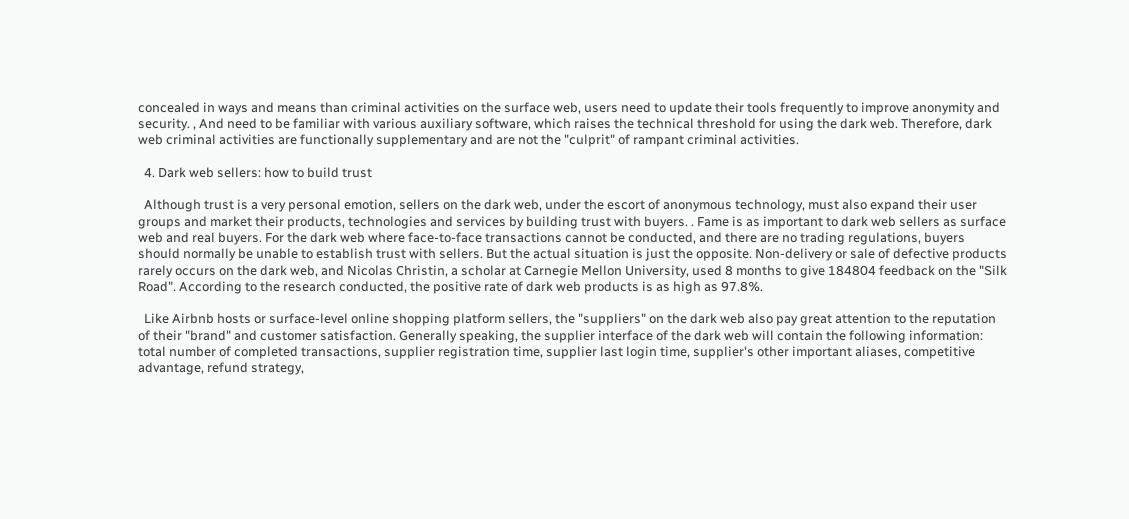concealed in ways and means than criminal activities on the surface web, users need to update their tools frequently to improve anonymity and security. , And need to be familiar with various auxiliary software, which raises the technical threshold for using the dark web. Therefore, dark web criminal activities are functionally supplementary and are not the "culprit" of rampant criminal activities.

  4. Dark web sellers: how to build trust

  Although trust is a very personal emotion, sellers on the dark web, under the escort of anonymous technology, must also expand their user groups and market their products, technologies and services by building trust with buyers. . Fame is as important to dark web sellers as surface web and real buyers. For the dark web where face-to-face transactions cannot be conducted, and there are no trading regulations, buyers should normally be unable to establish trust with sellers. But the actual situation is just the opposite. Non-delivery or sale of defective products rarely occurs on the dark web, and Nicolas Christin, a scholar at Carnegie Mellon University, used 8 months to give 184804 feedback on the "Silk Road". According to the research conducted, the positive rate of dark web products is as high as 97.8%.

  Like Airbnb hosts or surface-level online shopping platform sellers, the "suppliers" on the dark web also pay great attention to the reputation of their "brand" and customer satisfaction. Generally speaking, the supplier interface of the dark web will contain the following information: total number of completed transactions, supplier registration time, supplier last login time, supplier's other important aliases, competitive advantage, refund strategy,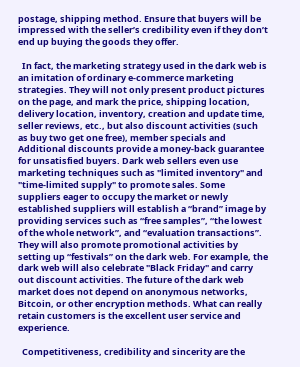postage, shipping method. Ensure that buyers will be impressed with the seller’s credibility even if they don’t end up buying the goods they offer.

  In fact, the marketing strategy used in the dark web is an imitation of ordinary e-commerce marketing strategies. They will not only present product pictures on the page, and mark the price, shipping location, delivery location, inventory, creation and update time, seller reviews, etc., but also discount activities (such as buy two get one free), member specials and Additional discounts provide a money-back guarantee for unsatisfied buyers. Dark web sellers even use marketing techniques such as "limited inventory" and "time-limited supply" to promote sales. Some suppliers eager to occupy the market or newly established suppliers will establish a “brand” image by providing services such as “free samples”, “the lowest of the whole network”, and “evaluation transactions”. They will also promote promotional activities by setting up “festivals” on the dark web. For example, the dark web will also celebrate "Black Friday" and carry out discount activities. The future of the dark web market does not depend on anonymous networks, Bitcoin, or other encryption methods. What can really retain customers is the excellent user service and experience.

  Competitiveness, credibility and sincerity are the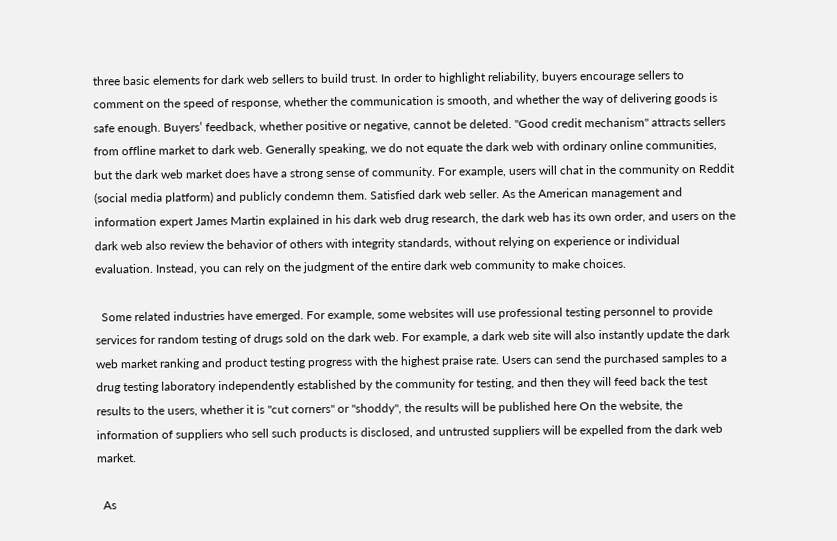three basic elements for dark web sellers to build trust. In order to highlight reliability, buyers encourage sellers to comment on the speed of response, whether the communication is smooth, and whether the way of delivering goods is safe enough. Buyers’ feedback, whether positive or negative, cannot be deleted. "Good credit mechanism" attracts sellers from offline market to dark web. Generally speaking, we do not equate the dark web with ordinary online communities, but the dark web market does have a strong sense of community. For example, users will chat in the community on Reddit (social media platform) and publicly condemn them. Satisfied dark web seller. As the American management and information expert James Martin explained in his dark web drug research, the dark web has its own order, and users on the dark web also review the behavior of others with integrity standards, without relying on experience or individual evaluation. Instead, you can rely on the judgment of the entire dark web community to make choices.

  Some related industries have emerged. For example, some websites will use professional testing personnel to provide services for random testing of drugs sold on the dark web. For example, a dark web site will also instantly update the dark web market ranking and product testing progress with the highest praise rate. Users can send the purchased samples to a drug testing laboratory independently established by the community for testing, and then they will feed back the test results to the users, whether it is "cut corners" or "shoddy", the results will be published here On the website, the information of suppliers who sell such products is disclosed, and untrusted suppliers will be expelled from the dark web market.

  As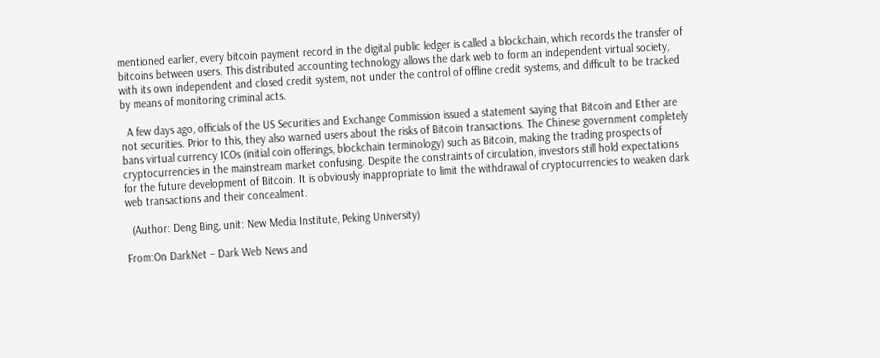mentioned earlier, every bitcoin payment record in the digital public ledger is called a blockchain, which records the transfer of bitcoins between users. This distributed accounting technology allows the dark web to form an independent virtual society, with its own independent and closed credit system, not under the control of offline credit systems, and difficult to be tracked by means of monitoring criminal acts.

  A few days ago, officials of the US Securities and Exchange Commission issued a statement saying that Bitcoin and Ether are not securities. Prior to this, they also warned users about the risks of Bitcoin transactions. The Chinese government completely bans virtual currency ICOs (initial coin offerings, blockchain terminology) such as Bitcoin, making the trading prospects of cryptocurrencies in the mainstream market confusing. Despite the constraints of circulation, investors still hold expectations for the future development of Bitcoin. It is obviously inappropriate to limit the withdrawal of cryptocurrencies to weaken dark web transactions and their concealment.

  (Author: Deng Bing, unit: New Media Institute, Peking University)

From:On DarkNet – Dark Web News and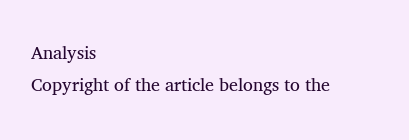Analysis
Copyright of the article belongs to the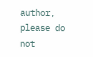author, please do not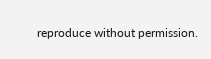reproduce without permission.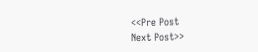<<Pre Post
Next Post>>